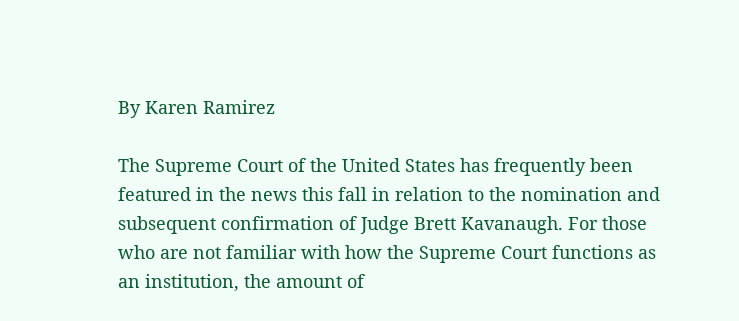By Karen Ramirez

The Supreme Court of the United States has frequently been featured in the news this fall in relation to the nomination and subsequent confirmation of Judge Brett Kavanaugh. For those who are not familiar with how the Supreme Court functions as an institution, the amount of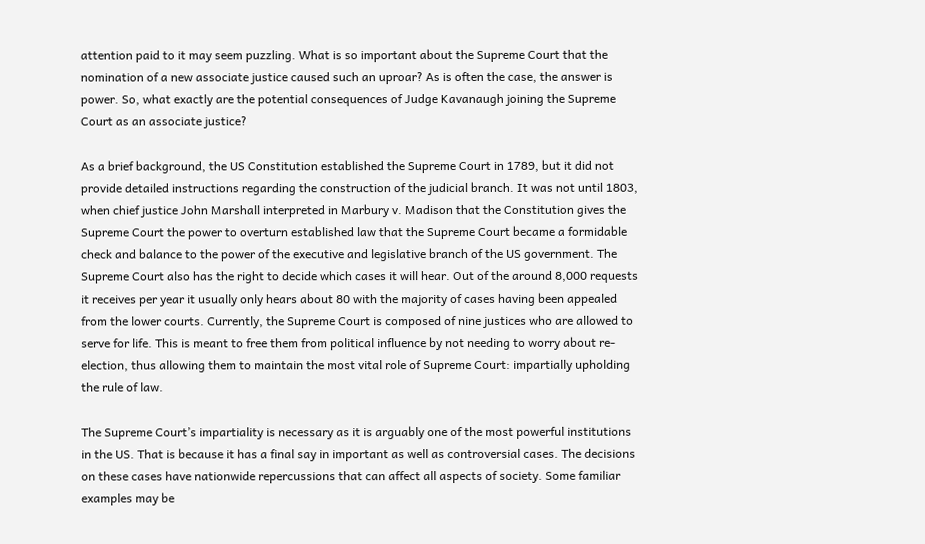attention paid to it may seem puzzling. What is so important about the Supreme Court that the nomination of a new associate justice caused such an uproar? As is often the case, the answer is power. So, what exactly are the potential consequences of Judge Kavanaugh joining the Supreme Court as an associate justice?

As a brief background, the US Constitution established the Supreme Court in 1789, but it did not provide detailed instructions regarding the construction of the judicial branch. It was not until 1803, when chief justice John Marshall interpreted in Marbury v. Madison that the Constitution gives the Supreme Court the power to overturn established law that the Supreme Court became a formidable check and balance to the power of the executive and legislative branch of the US government. The Supreme Court also has the right to decide which cases it will hear. Out of the around 8,000 requests it receives per year it usually only hears about 80 with the majority of cases having been appealed from the lower courts. Currently, the Supreme Court is composed of nine justices who are allowed to serve for life. This is meant to free them from political influence by not needing to worry about re-election, thus allowing them to maintain the most vital role of Supreme Court: impartially upholding the rule of law.

The Supreme Court’s impartiality is necessary as it is arguably one of the most powerful institutions in the US. That is because it has a final say in important as well as controversial cases. The decisions on these cases have nationwide repercussions that can affect all aspects of society. Some familiar examples may be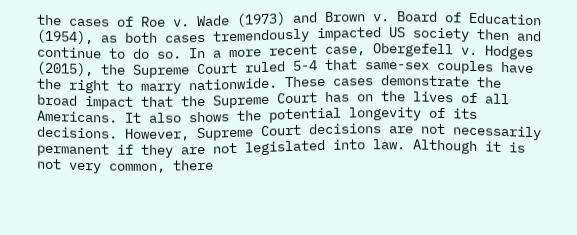the cases of Roe v. Wade (1973) and Brown v. Board of Education (1954), as both cases tremendously impacted US society then and continue to do so. In a more recent case, Obergefell v. Hodges (2015), the Supreme Court ruled 5-4 that same-sex couples have the right to marry nationwide. These cases demonstrate the broad impact that the Supreme Court has on the lives of all Americans. It also shows the potential longevity of its decisions. However, Supreme Court decisions are not necessarily permanent if they are not legislated into law. Although it is not very common, there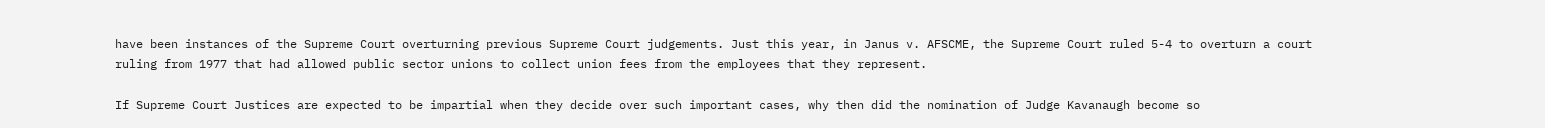have been instances of the Supreme Court overturning previous Supreme Court judgements. Just this year, in Janus v. AFSCME, the Supreme Court ruled 5-4 to overturn a court ruling from 1977 that had allowed public sector unions to collect union fees from the employees that they represent.

If Supreme Court Justices are expected to be impartial when they decide over such important cases, why then did the nomination of Judge Kavanaugh become so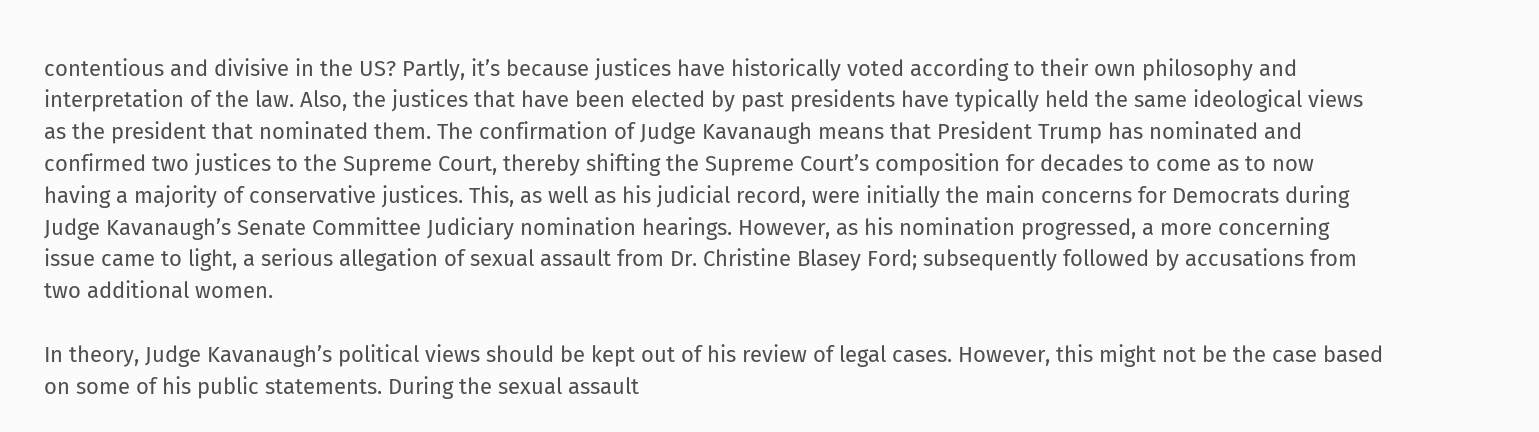contentious and divisive in the US? Partly, it’s because justices have historically voted according to their own philosophy and interpretation of the law. Also, the justices that have been elected by past presidents have typically held the same ideological views as the president that nominated them. The confirmation of Judge Kavanaugh means that President Trump has nominated and confirmed two justices to the Supreme Court, thereby shifting the Supreme Court’s composition for decades to come as to now having a majority of conservative justices. This, as well as his judicial record, were initially the main concerns for Democrats during Judge Kavanaugh’s Senate Committee Judiciary nomination hearings. However, as his nomination progressed, a more concerning issue came to light, a serious allegation of sexual assault from Dr. Christine Blasey Ford; subsequently followed by accusations from two additional women.

In theory, Judge Kavanaugh’s political views should be kept out of his review of legal cases. However, this might not be the case based on some of his public statements. During the sexual assault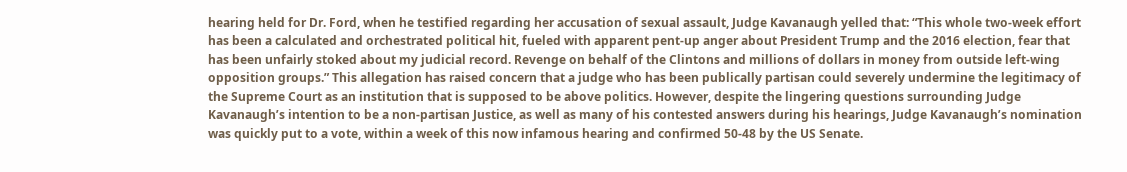hearing held for Dr. Ford, when he testified regarding her accusation of sexual assault, Judge Kavanaugh yelled that: “This whole two-week effort has been a calculated and orchestrated political hit, fueled with apparent pent-up anger about President Trump and the 2016 election, fear that has been unfairly stoked about my judicial record. Revenge on behalf of the Clintons and millions of dollars in money from outside left-wing opposition groups.” This allegation has raised concern that a judge who has been publically partisan could severely undermine the legitimacy of the Supreme Court as an institution that is supposed to be above politics. However, despite the lingering questions surrounding Judge Kavanaugh’s intention to be a non-partisan Justice, as well as many of his contested answers during his hearings, Judge Kavanaugh’s nomination was quickly put to a vote, within a week of this now infamous hearing and confirmed 50-48 by the US Senate.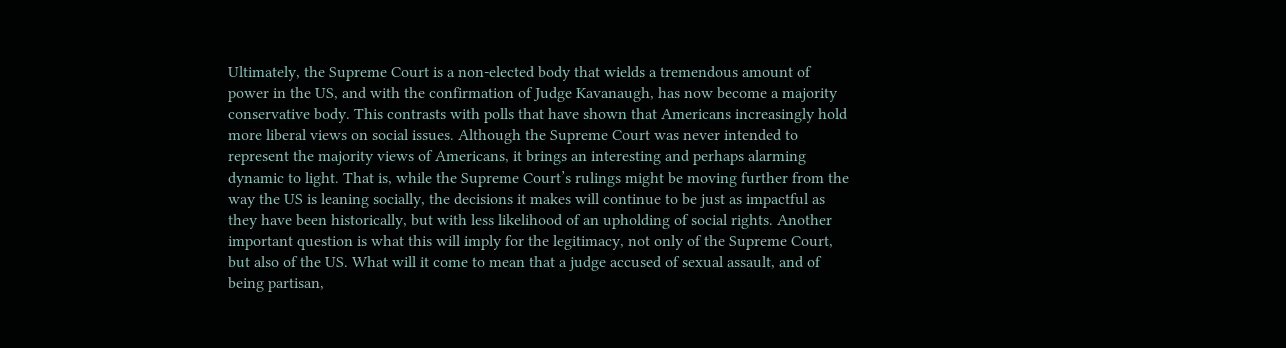Ultimately, the Supreme Court is a non-elected body that wields a tremendous amount of power in the US, and with the confirmation of Judge Kavanaugh, has now become a majority conservative body. This contrasts with polls that have shown that Americans increasingly hold more liberal views on social issues. Although the Supreme Court was never intended to represent the majority views of Americans, it brings an interesting and perhaps alarming dynamic to light. That is, while the Supreme Court’s rulings might be moving further from the way the US is leaning socially, the decisions it makes will continue to be just as impactful as they have been historically, but with less likelihood of an upholding of social rights. Another important question is what this will imply for the legitimacy, not only of the Supreme Court, but also of the US. What will it come to mean that a judge accused of sexual assault, and of being partisan,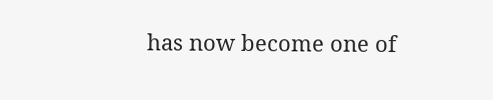has now become one of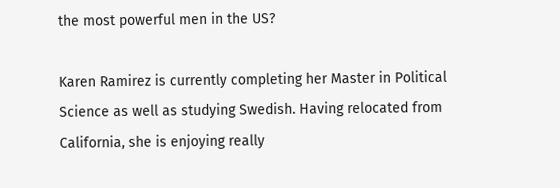the most powerful men in the US?

Karen Ramirez is currently completing her Master in Political Science as well as studying Swedish. Having relocated from California, she is enjoying really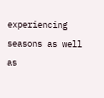experiencing seasons as well as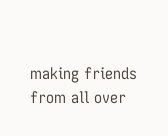making friends from all over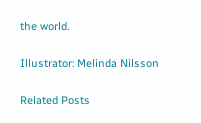the world.

Illustrator: Melinda Nilsson

Related Posts